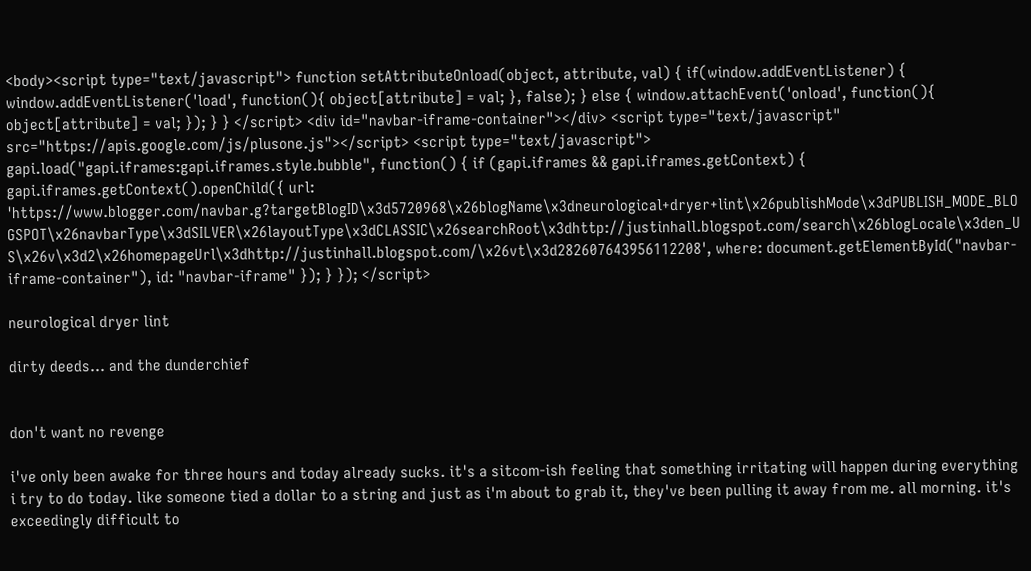<body><script type="text/javascript"> function setAttributeOnload(object, attribute, val) { if(window.addEventListener) { window.addEventListener('load', function(){ object[attribute] = val; }, false); } else { window.attachEvent('onload', function(){ object[attribute] = val; }); } } </script> <div id="navbar-iframe-container"></div> <script type="text/javascript" src="https://apis.google.com/js/plusone.js"></script> <script type="text/javascript"> gapi.load("gapi.iframes:gapi.iframes.style.bubble", function() { if (gapi.iframes && gapi.iframes.getContext) { gapi.iframes.getContext().openChild({ url: 'https://www.blogger.com/navbar.g?targetBlogID\x3d5720968\x26blogName\x3dneurological+dryer+lint\x26publishMode\x3dPUBLISH_MODE_BLOGSPOT\x26navbarType\x3dSILVER\x26layoutType\x3dCLASSIC\x26searchRoot\x3dhttp://justinhall.blogspot.com/search\x26blogLocale\x3den_US\x26v\x3d2\x26homepageUrl\x3dhttp://justinhall.blogspot.com/\x26vt\x3d282607643956112208', where: document.getElementById("navbar-iframe-container"), id: "navbar-iframe" }); } }); </script>

neurological dryer lint

dirty deeds... and the dunderchief


don't want no revenge

i've only been awake for three hours and today already sucks. it's a sitcom-ish feeling that something irritating will happen during everything i try to do today. like someone tied a dollar to a string and just as i'm about to grab it, they've been pulling it away from me. all morning. it's exceedingly difficult to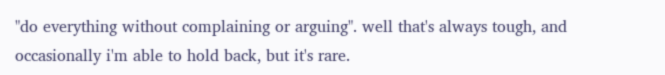"do everything without complaining or arguing". well that's always tough, and occasionally i'm able to hold back, but it's rare.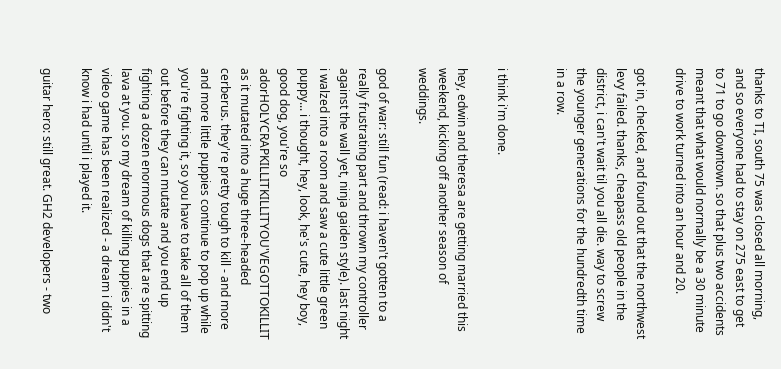thanks to TI, south 75 was closed all morning, and so everyone had to stay on 275 east to get to 71 to go downtown. so that plus two accidents meant that what would normally be a 30 minute drive to work turned into an hour and 20.

got in, checked, and found out that the northwest levy failed. thanks, cheapass old people in the district, i can't wait til you all die. way to screw the younger generations for the hundredth time in a row.


i think i'm done.

hey, edwin and theresa are getting married this weekend, kicking off another season of weddings.

god of war: still fun (read: i haven't gotten to a really frustrating part and thrown my controller against the wall yet, ninja gaiden style). last night i walzed into a room and saw a cute little green puppy... i thought, hey, look, he's cute, hey boy, good dog, you're so adorHOLYCRAPKILLITKILLITYOU'VEGOTTOKILLIT as it mutated into a huge three-headed cerberus. they're pretty tough to kill - and more and more little puppies continue to pop up while you're fighting it, so you have to take all of them out before they can mutate and you end up fighting a dozen enormous dogs that are spitting lava at you. so my dream of killing puppies in a video game has been realized - a dream i didn't know i had until i played it.

guitar hero: still great. GH2 developers - two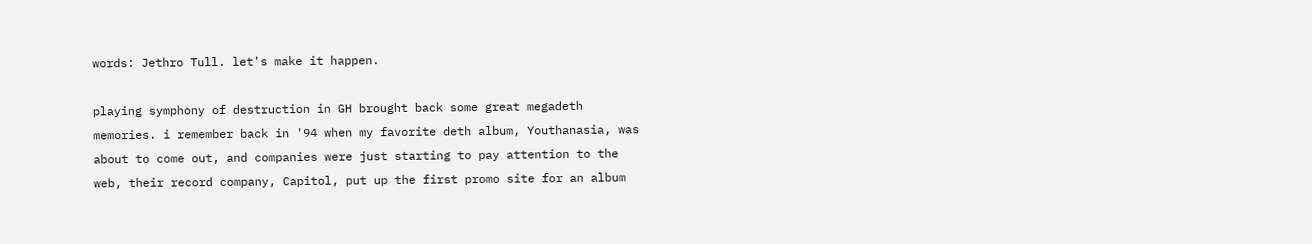words: Jethro Tull. let's make it happen.

playing symphony of destruction in GH brought back some great megadeth memories. i remember back in '94 when my favorite deth album, Youthanasia, was about to come out, and companies were just starting to pay attention to the web, their record company, Capitol, put up the first promo site for an album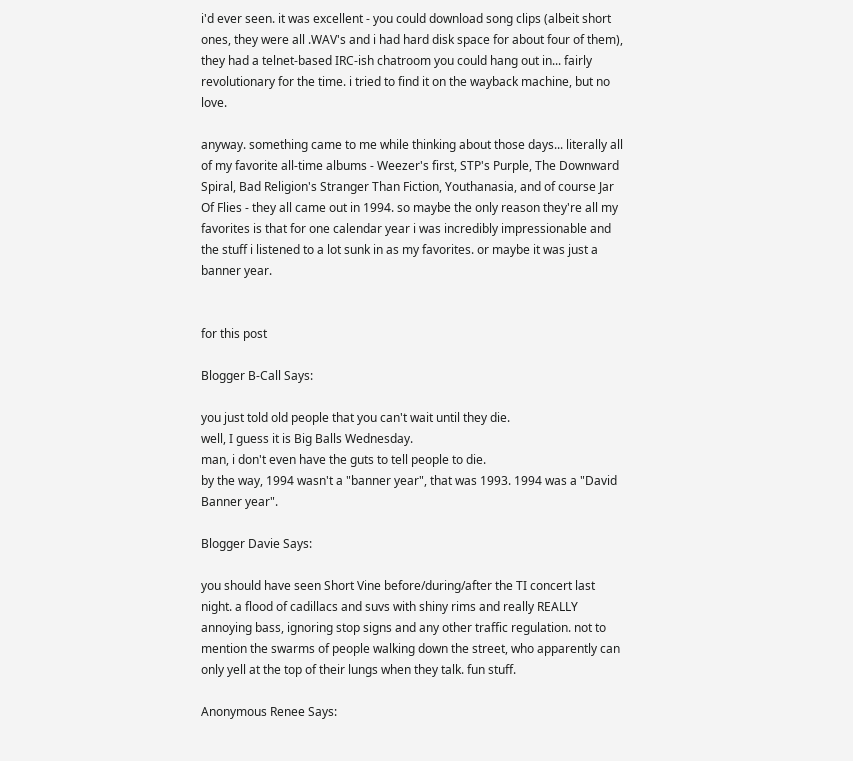i'd ever seen. it was excellent - you could download song clips (albeit short ones, they were all .WAV's and i had hard disk space for about four of them), they had a telnet-based IRC-ish chatroom you could hang out in... fairly revolutionary for the time. i tried to find it on the wayback machine, but no love.

anyway. something came to me while thinking about those days... literally all of my favorite all-time albums - Weezer's first, STP's Purple, The Downward Spiral, Bad Religion's Stranger Than Fiction, Youthanasia, and of course Jar Of Flies - they all came out in 1994. so maybe the only reason they're all my favorites is that for one calendar year i was incredibly impressionable and the stuff i listened to a lot sunk in as my favorites. or maybe it was just a banner year.


for this post

Blogger B-Call Says:

you just told old people that you can't wait until they die.
well, I guess it is Big Balls Wednesday.
man, i don't even have the guts to tell people to die.
by the way, 1994 wasn't a "banner year", that was 1993. 1994 was a "David Banner year".

Blogger Davie Says:

you should have seen Short Vine before/during/after the TI concert last night. a flood of cadillacs and suvs with shiny rims and really REALLY annoying bass, ignoring stop signs and any other traffic regulation. not to mention the swarms of people walking down the street, who apparently can only yell at the top of their lungs when they talk. fun stuff.

Anonymous Renee Says: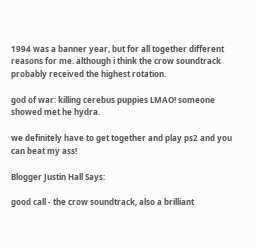1994 was a banner year, but for all together different reasons for me. although i think the crow soundtrack probably received the highest rotation.

god of war: killing cerebus puppies LMAO! someone showed met he hydra.

we definitely have to get together and play ps2 and you can beat my ass!

Blogger Justin Hall Says:

good call - the crow soundtrack, also a brilliant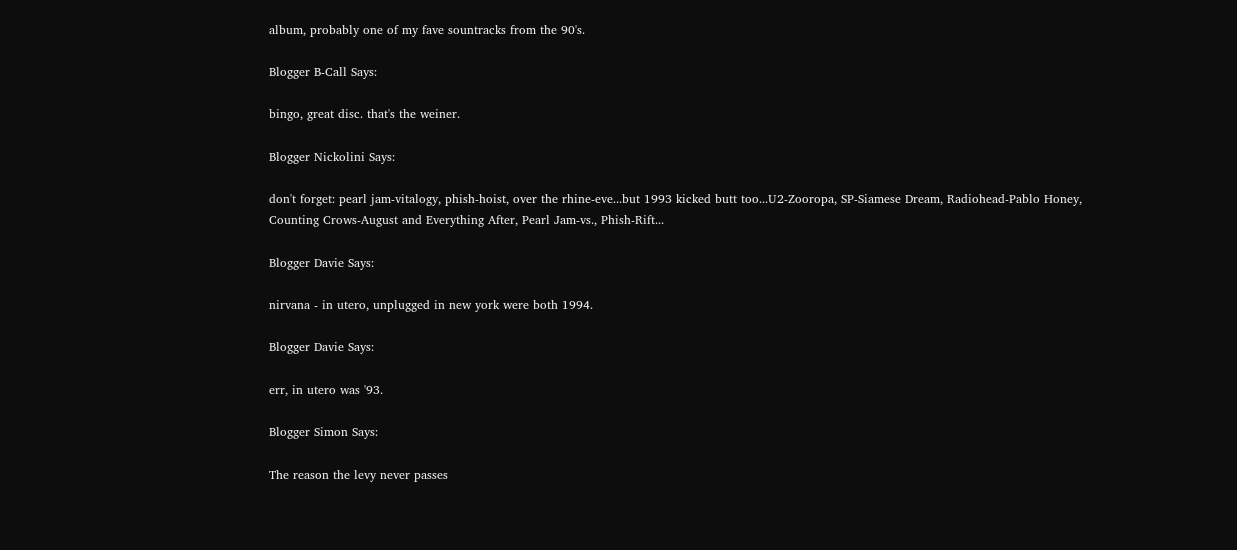album, probably one of my fave sountracks from the 90's.

Blogger B-Call Says:

bingo, great disc. that's the weiner.

Blogger Nickolini Says:

don't forget: pearl jam-vitalogy, phish-hoist, over the rhine-eve...but 1993 kicked butt too...U2-Zooropa, SP-Siamese Dream, Radiohead-Pablo Honey, Counting Crows-August and Everything After, Pearl Jam-vs., Phish-Rift...

Blogger Davie Says:

nirvana - in utero, unplugged in new york were both 1994.

Blogger Davie Says:

err, in utero was '93.

Blogger Simon Says:

The reason the levy never passes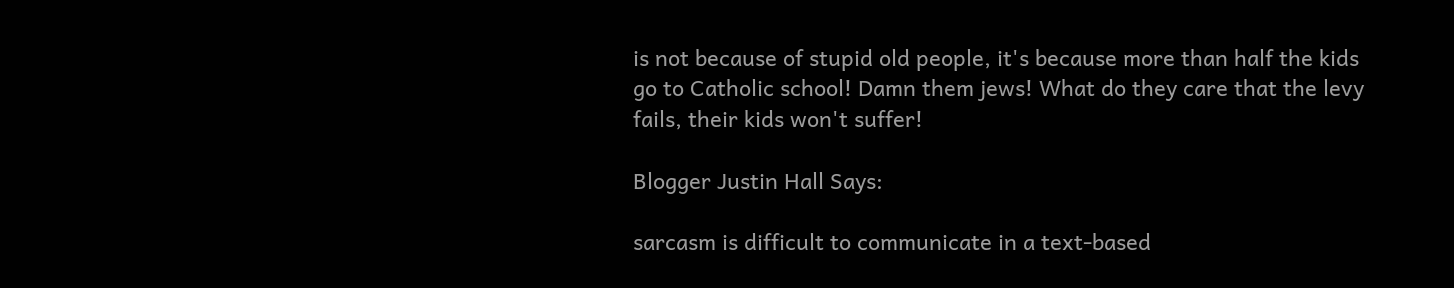is not because of stupid old people, it's because more than half the kids go to Catholic school! Damn them jews! What do they care that the levy fails, their kids won't suffer!

Blogger Justin Hall Says:

sarcasm is difficult to communicate in a text-based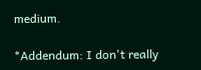medium.

*Addendum: I don't really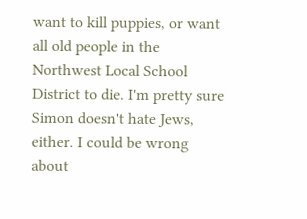want to kill puppies, or want all old people in the Northwest Local School District to die. I'm pretty sure Simon doesn't hate Jews, either. I could be wrong about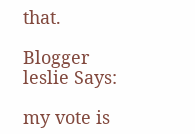that.

Blogger leslie Says:

my vote is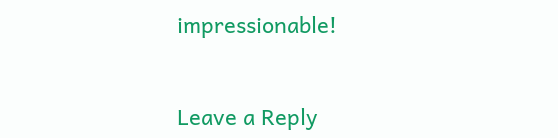impressionable!


Leave a Reply